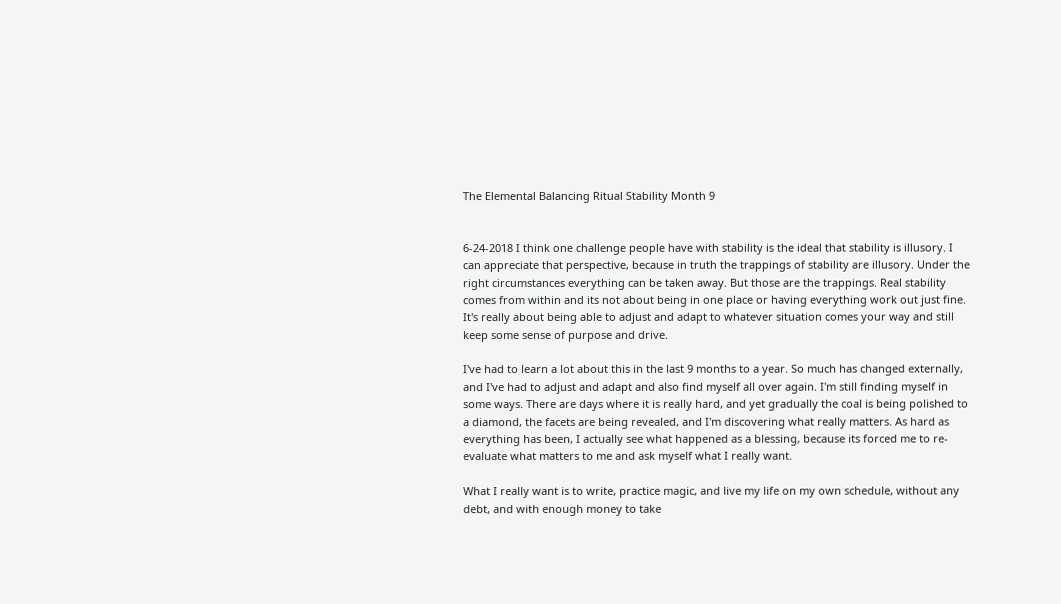The Elemental Balancing Ritual Stability Month 9


6-24-2018 I think one challenge people have with stability is the ideal that stability is illusory. I can appreciate that perspective, because in truth the trappings of stability are illusory. Under the right circumstances everything can be taken away. But those are the trappings. Real stability comes from within and its not about being in one place or having everything work out just fine. It's really about being able to adjust and adapt to whatever situation comes your way and still keep some sense of purpose and drive.

I've had to learn a lot about this in the last 9 months to a year. So much has changed externally, and I've had to adjust and adapt and also find myself all over again. I'm still finding myself in some ways. There are days where it is really hard, and yet gradually the coal is being polished to a diamond, the facets are being revealed, and I'm discovering what really matters. As hard as everything has been, I actually see what happened as a blessing, because its forced me to re-evaluate what matters to me and ask myself what I really want.

What I really want is to write, practice magic, and live my life on my own schedule, without any debt, and with enough money to take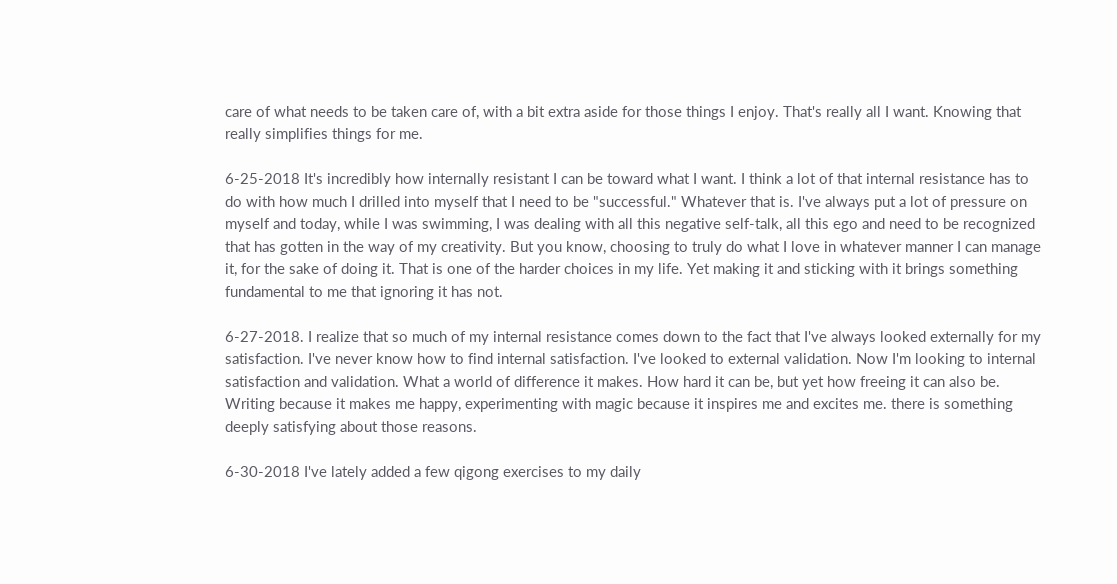care of what needs to be taken care of, with a bit extra aside for those things I enjoy. That's really all I want. Knowing that really simplifies things for me.

6-25-2018 It's incredibly how internally resistant I can be toward what I want. I think a lot of that internal resistance has to do with how much I drilled into myself that I need to be "successful." Whatever that is. I've always put a lot of pressure on myself and today, while I was swimming, I was dealing with all this negative self-talk, all this ego and need to be recognized that has gotten in the way of my creativity. But you know, choosing to truly do what I love in whatever manner I can manage it, for the sake of doing it. That is one of the harder choices in my life. Yet making it and sticking with it brings something fundamental to me that ignoring it has not.

6-27-2018. I realize that so much of my internal resistance comes down to the fact that I've always looked externally for my satisfaction. I've never know how to find internal satisfaction. I've looked to external validation. Now I'm looking to internal satisfaction and validation. What a world of difference it makes. How hard it can be, but yet how freeing it can also be. Writing because it makes me happy, experimenting with magic because it inspires me and excites me. there is something deeply satisfying about those reasons.

6-30-2018 I've lately added a few qigong exercises to my daily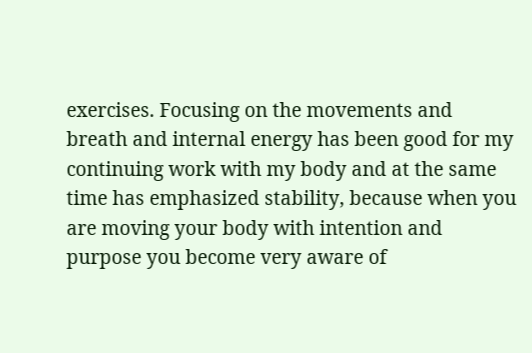exercises. Focusing on the movements and breath and internal energy has been good for my continuing work with my body and at the same time has emphasized stability, because when you are moving your body with intention and purpose you become very aware of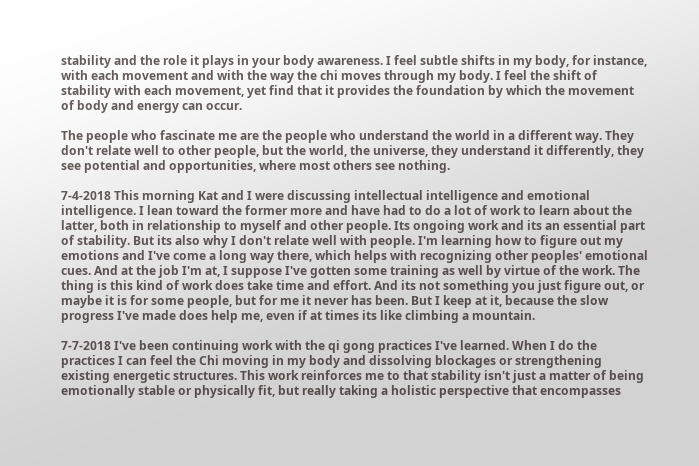stability and the role it plays in your body awareness. I feel subtle shifts in my body, for instance, with each movement and with the way the chi moves through my body. I feel the shift of stability with each movement, yet find that it provides the foundation by which the movement of body and energy can occur.

The people who fascinate me are the people who understand the world in a different way. They don't relate well to other people, but the world, the universe, they understand it differently, they see potential and opportunities, where most others see nothing.

7-4-2018 This morning Kat and I were discussing intellectual intelligence and emotional intelligence. I lean toward the former more and have had to do a lot of work to learn about the latter, both in relationship to myself and other people. Its ongoing work and its an essential part of stability. But its also why I don't relate well with people. I'm learning how to figure out my emotions and I've come a long way there, which helps with recognizing other peoples' emotional cues. And at the job I'm at, I suppose I've gotten some training as well by virtue of the work. The thing is this kind of work does take time and effort. And its not something you just figure out, or maybe it is for some people, but for me it never has been. But I keep at it, because the slow progress I've made does help me, even if at times its like climbing a mountain.

7-7-2018 I've been continuing work with the qi gong practices I've learned. When I do the practices I can feel the Chi moving in my body and dissolving blockages or strengthening existing energetic structures. This work reinforces me to that stability isn't just a matter of being emotionally stable or physically fit, but really taking a holistic perspective that encompasses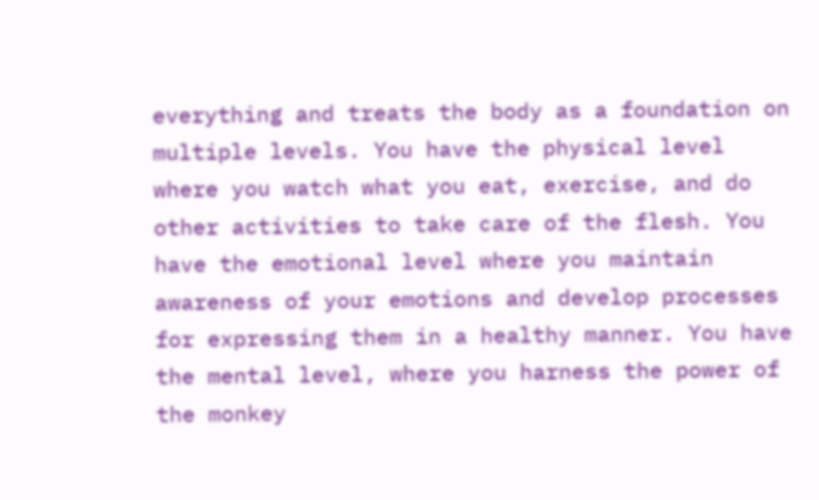everything and treats the body as a foundation on multiple levels. You have the physical level where you watch what you eat, exercise, and do other activities to take care of the flesh. You have the emotional level where you maintain awareness of your emotions and develop processes for expressing them in a healthy manner. You have the mental level, where you harness the power of the monkey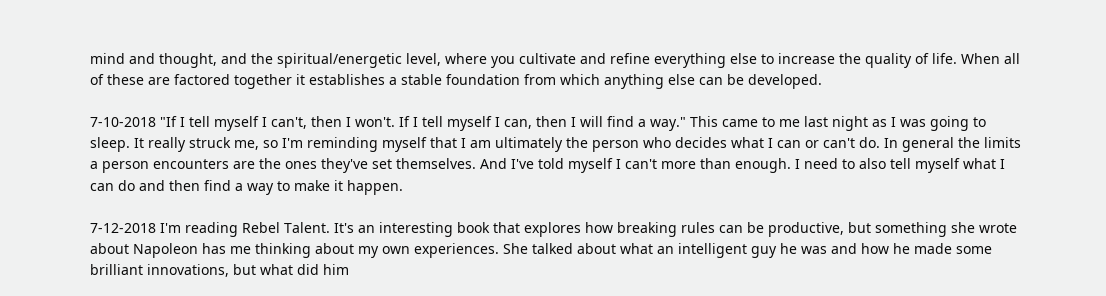mind and thought, and the spiritual/energetic level, where you cultivate and refine everything else to increase the quality of life. When all of these are factored together it establishes a stable foundation from which anything else can be developed.

7-10-2018 "If I tell myself I can't, then I won't. If I tell myself I can, then I will find a way." This came to me last night as I was going to sleep. It really struck me, so I'm reminding myself that I am ultimately the person who decides what I can or can't do. In general the limits a person encounters are the ones they've set themselves. And I've told myself I can't more than enough. I need to also tell myself what I can do and then find a way to make it happen.

7-12-2018 I'm reading Rebel Talent. It's an interesting book that explores how breaking rules can be productive, but something she wrote about Napoleon has me thinking about my own experiences. She talked about what an intelligent guy he was and how he made some brilliant innovations, but what did him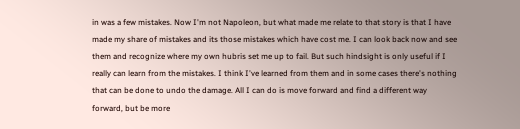in was a few mistakes. Now I'm not Napoleon, but what made me relate to that story is that I have made my share of mistakes and its those mistakes which have cost me. I can look back now and see them and recognize where my own hubris set me up to fail. But such hindsight is only useful if I really can learn from the mistakes. I think I've learned from them and in some cases there's nothing that can be done to undo the damage. All I can do is move forward and find a different way forward, but be more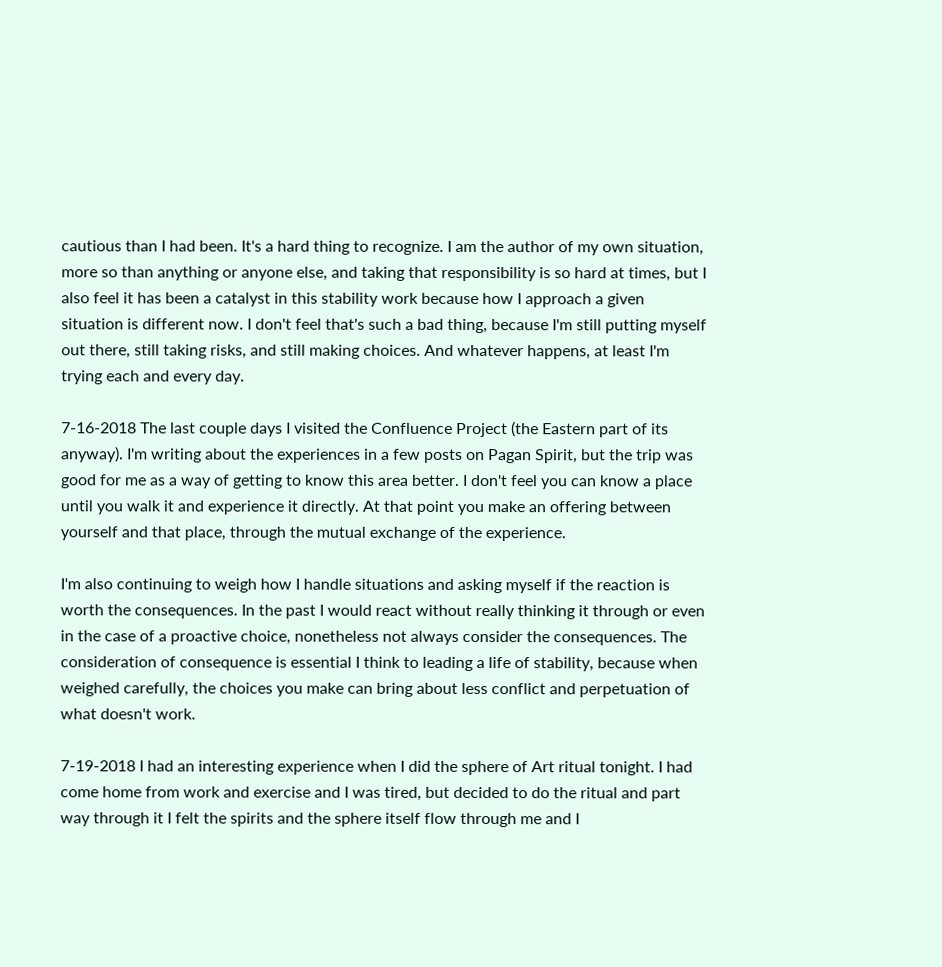cautious than I had been. It's a hard thing to recognize. I am the author of my own situation, more so than anything or anyone else, and taking that responsibility is so hard at times, but I also feel it has been a catalyst in this stability work because how I approach a given situation is different now. I don't feel that's such a bad thing, because I'm still putting myself out there, still taking risks, and still making choices. And whatever happens, at least I'm trying each and every day.

7-16-2018 The last couple days I visited the Confluence Project (the Eastern part of its anyway). I'm writing about the experiences in a few posts on Pagan Spirit, but the trip was good for me as a way of getting to know this area better. I don't feel you can know a place until you walk it and experience it directly. At that point you make an offering between yourself and that place, through the mutual exchange of the experience.

I'm also continuing to weigh how I handle situations and asking myself if the reaction is worth the consequences. In the past I would react without really thinking it through or even in the case of a proactive choice, nonetheless not always consider the consequences. The consideration of consequence is essential I think to leading a life of stability, because when weighed carefully, the choices you make can bring about less conflict and perpetuation of what doesn't work.

7-19-2018 I had an interesting experience when I did the sphere of Art ritual tonight. I had come home from work and exercise and I was tired, but decided to do the ritual and part way through it I felt the spirits and the sphere itself flow through me and I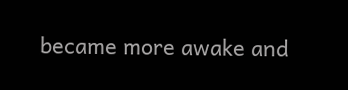became more awake and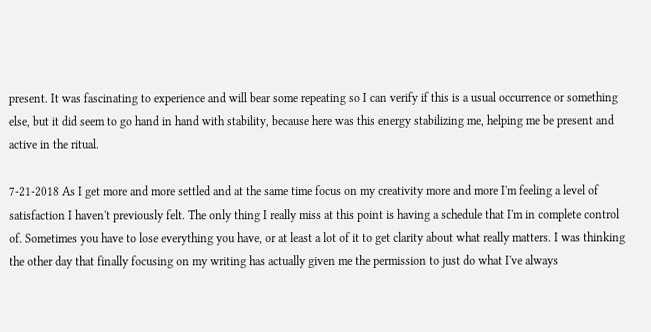present. It was fascinating to experience and will bear some repeating so I can verify if this is a usual occurrence or something else, but it did seem to go hand in hand with stability, because here was this energy stabilizing me, helping me be present and active in the ritual.

7-21-2018 As I get more and more settled and at the same time focus on my creativity more and more I'm feeling a level of satisfaction I haven't previously felt. The only thing I really miss at this point is having a schedule that I'm in complete control of. Sometimes you have to lose everything you have, or at least a lot of it to get clarity about what really matters. I was thinking the other day that finally focusing on my writing has actually given me the permission to just do what I've always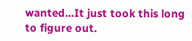wanted...It just took this long to figure out.